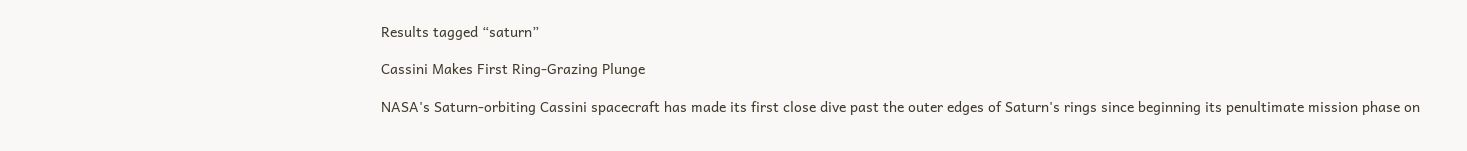Results tagged “saturn”

Cassini Makes First Ring-Grazing Plunge

NASA's Saturn-orbiting Cassini spacecraft has made its first close dive past the outer edges of Saturn's rings since beginning its penultimate mission phase on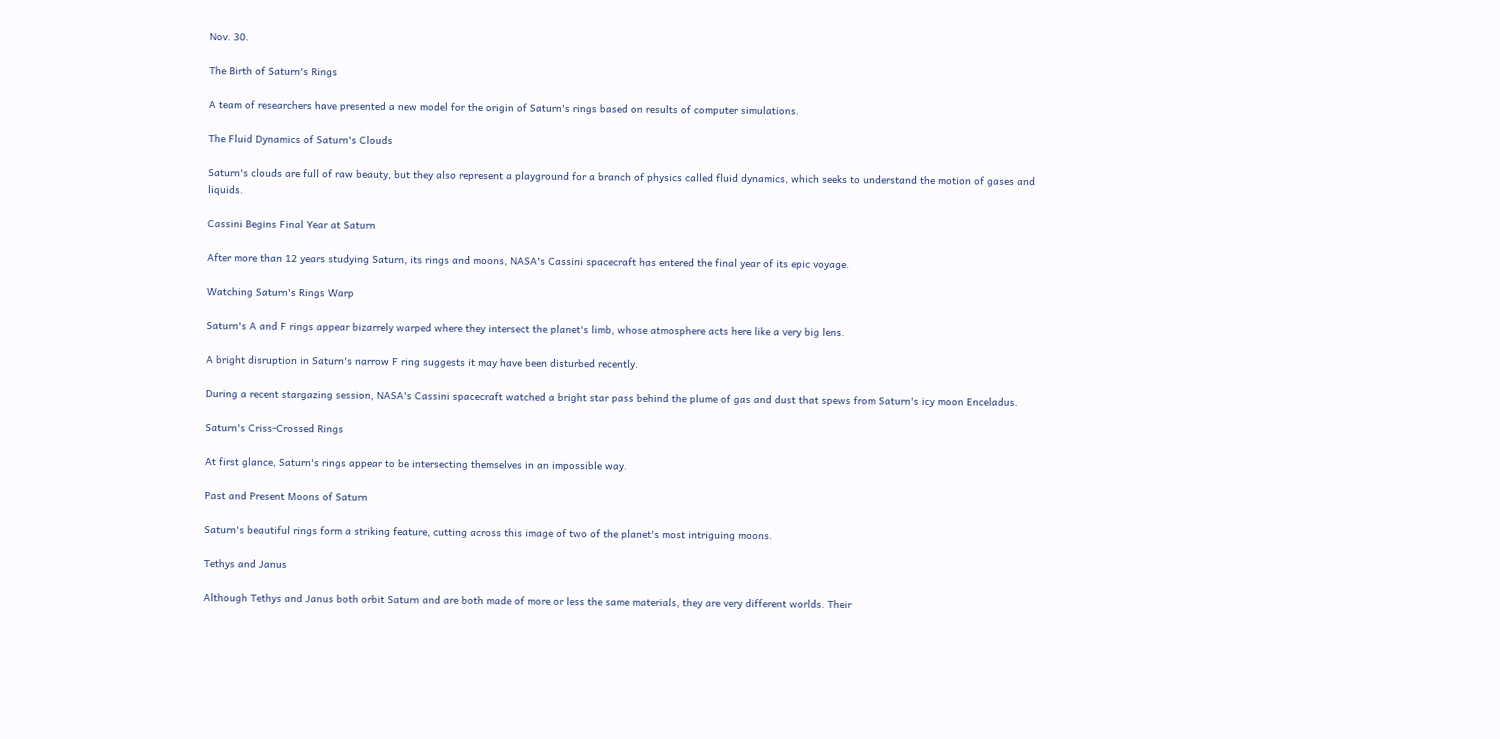Nov. 30.

The Birth of Saturn's Rings

A team of researchers have presented a new model for the origin of Saturn's rings based on results of computer simulations.

The Fluid Dynamics of Saturn's Clouds

Saturn's clouds are full of raw beauty, but they also represent a playground for a branch of physics called fluid dynamics, which seeks to understand the motion of gases and liquids.

Cassini Begins Final Year at Saturn

After more than 12 years studying Saturn, its rings and moons, NASA's Cassini spacecraft has entered the final year of its epic voyage.

Watching Saturn's Rings Warp

Saturn's A and F rings appear bizarrely warped where they intersect the planet's limb, whose atmosphere acts here like a very big lens.

A bright disruption in Saturn's narrow F ring suggests it may have been disturbed recently.

During a recent stargazing session, NASA's Cassini spacecraft watched a bright star pass behind the plume of gas and dust that spews from Saturn's icy moon Enceladus.

Saturn's Criss-Crossed Rings

At first glance, Saturn's rings appear to be intersecting themselves in an impossible way.

Past and Present Moons of Saturn

Saturn's beautiful rings form a striking feature, cutting across this image of two of the planet's most intriguing moons.

Tethys and Janus

Although Tethys and Janus both orbit Saturn and are both made of more or less the same materials, they are very different worlds. Their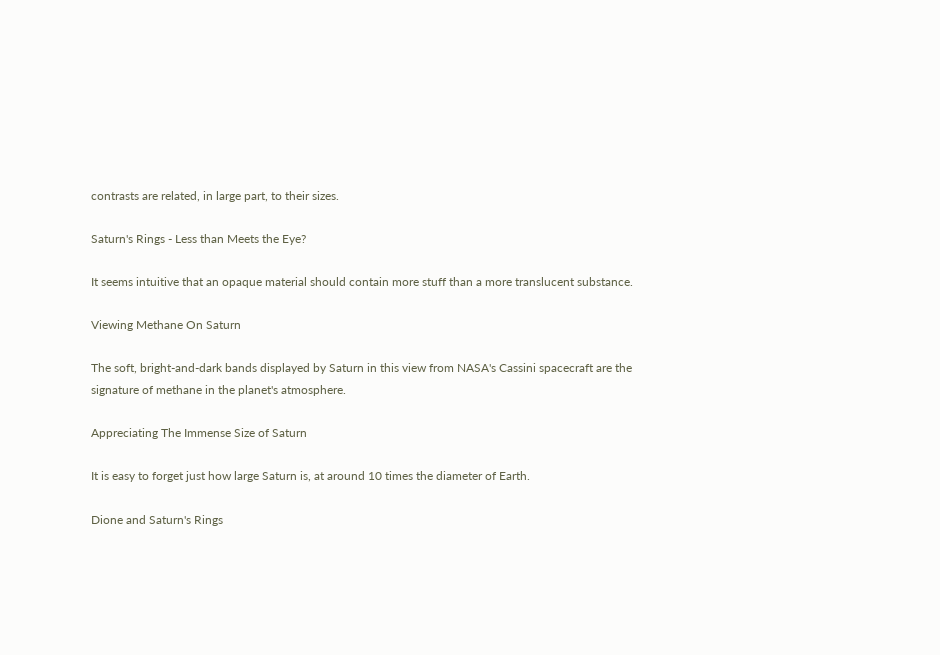contrasts are related, in large part, to their sizes.

Saturn's Rings - Less than Meets the Eye?

It seems intuitive that an opaque material should contain more stuff than a more translucent substance.

Viewing Methane On Saturn

The soft, bright-and-dark bands displayed by Saturn in this view from NASA's Cassini spacecraft are the signature of methane in the planet's atmosphere.

Appreciating The Immense Size of Saturn

It is easy to forget just how large Saturn is, at around 10 times the diameter of Earth.

Dione and Saturn's Rings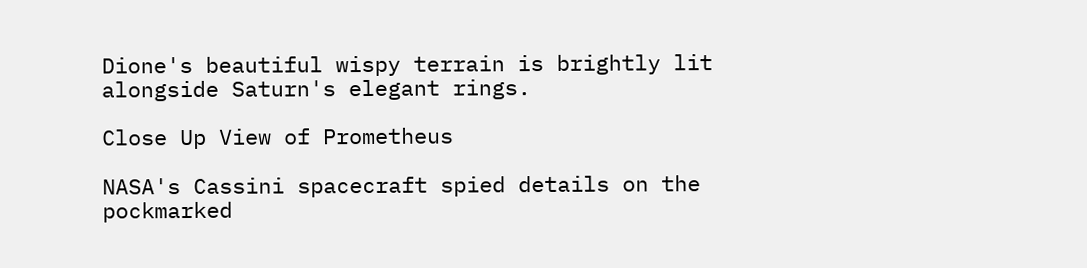Dione's beautiful wispy terrain is brightly lit alongside Saturn's elegant rings.

Close Up View of Prometheus

NASA's Cassini spacecraft spied details on the pockmarked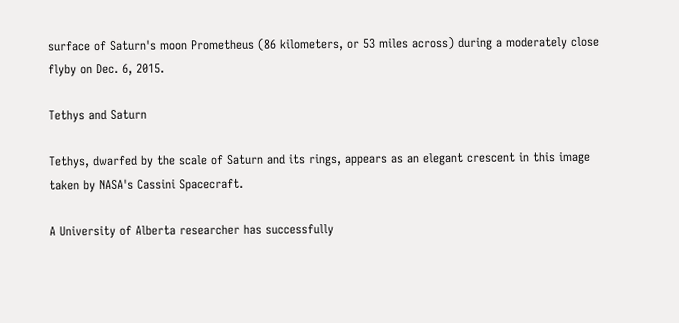surface of Saturn's moon Prometheus (86 kilometers, or 53 miles across) during a moderately close flyby on Dec. 6, 2015.

Tethys and Saturn

Tethys, dwarfed by the scale of Saturn and its rings, appears as an elegant crescent in this image taken by NASA's Cassini Spacecraft.

A University of Alberta researcher has successfully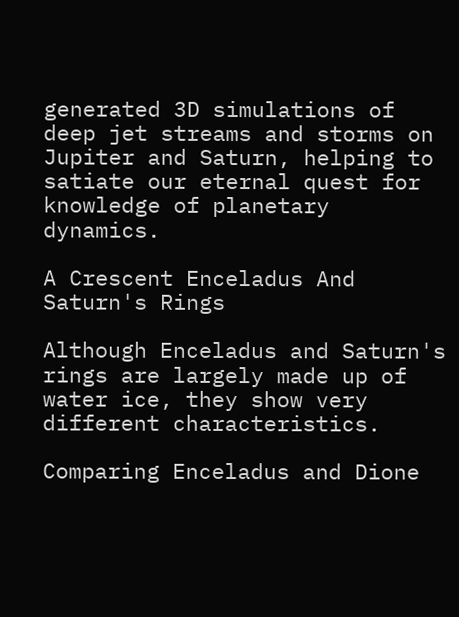generated 3D simulations of deep jet streams and storms on Jupiter and Saturn, helping to satiate our eternal quest for knowledge of planetary dynamics.

A Crescent Enceladus And Saturn's Rings

Although Enceladus and Saturn's rings are largely made up of water ice, they show very different characteristics.

Comparing Enceladus and Dione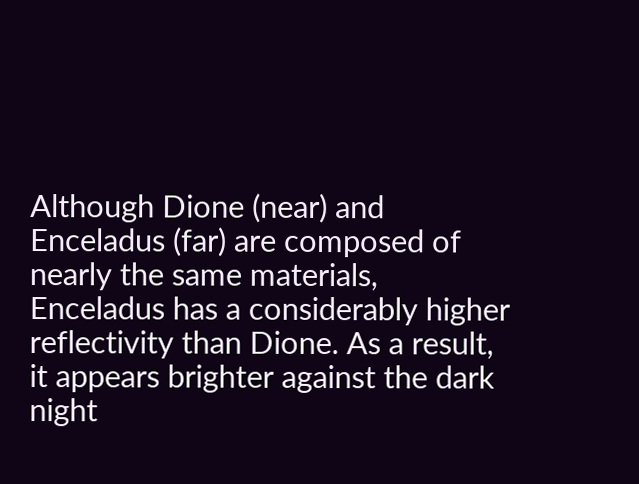Although Dione (near) and Enceladus (far) are composed of nearly the same materials, Enceladus has a considerably higher reflectivity than Dione. As a result, it appears brighter against the dark night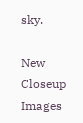sky.

New Closeup Images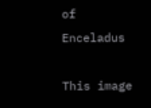of Enceladus

This image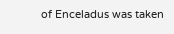of Enceladus was taken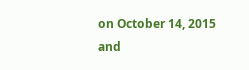on October 14, 2015 and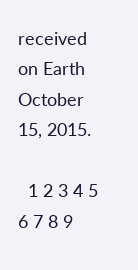received on Earth October 15, 2015.

  1 2 3 4 5 6 7 8 9